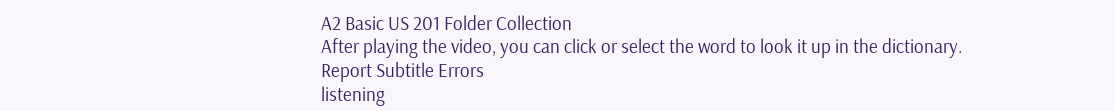A2 Basic US 201 Folder Collection
After playing the video, you can click or select the word to look it up in the dictionary.
Report Subtitle Errors
listening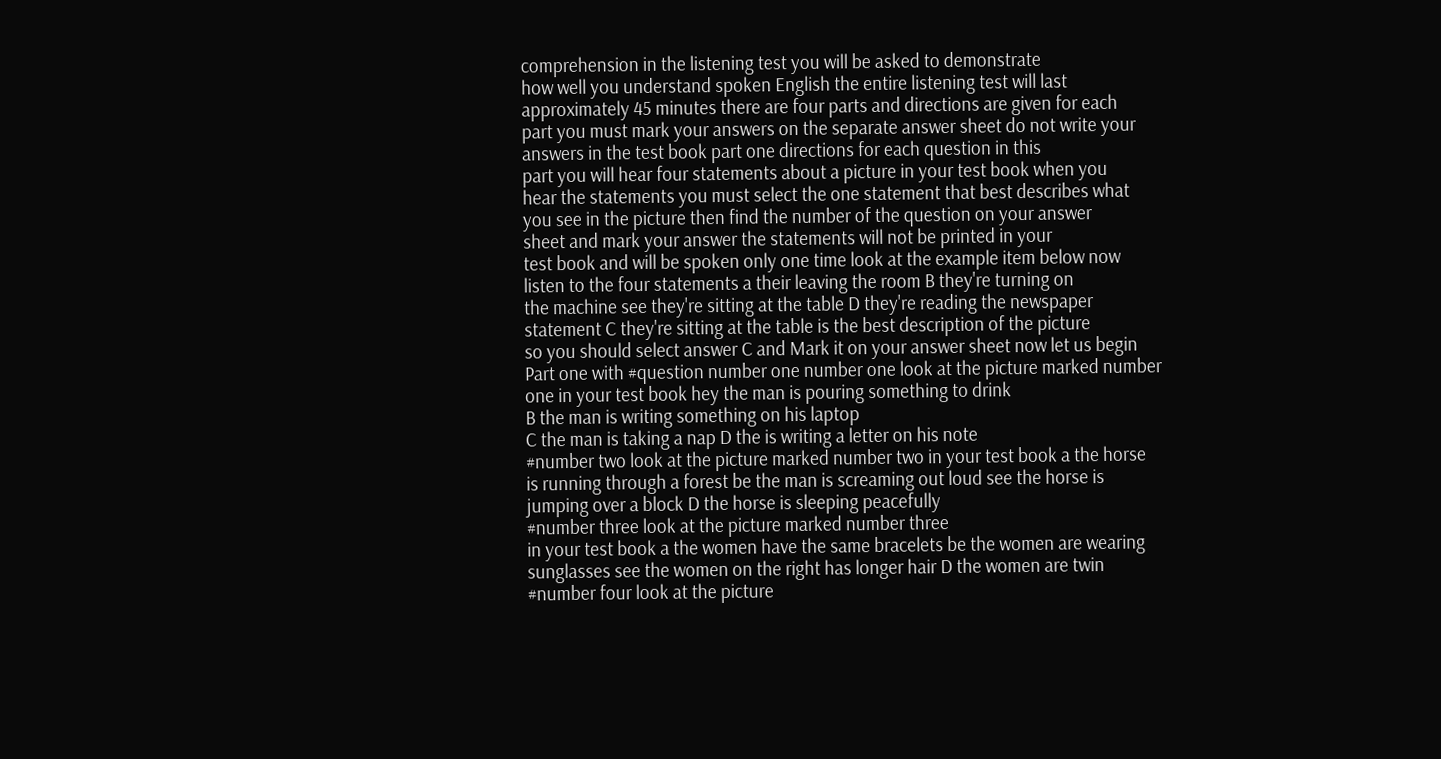comprehension in the listening test you will be asked to demonstrate
how well you understand spoken English the entire listening test will last
approximately 45 minutes there are four parts and directions are given for each
part you must mark your answers on the separate answer sheet do not write your
answers in the test book part one directions for each question in this
part you will hear four statements about a picture in your test book when you
hear the statements you must select the one statement that best describes what
you see in the picture then find the number of the question on your answer
sheet and mark your answer the statements will not be printed in your
test book and will be spoken only one time look at the example item below now
listen to the four statements a their leaving the room B they're turning on
the machine see they're sitting at the table D they're reading the newspaper
statement C they're sitting at the table is the best description of the picture
so you should select answer C and Mark it on your answer sheet now let us begin
Part one with #question number one number one look at the picture marked number
one in your test book hey the man is pouring something to drink
B the man is writing something on his laptop
C the man is taking a nap D the is writing a letter on his note
#number two look at the picture marked number two in your test book a the horse
is running through a forest be the man is screaming out loud see the horse is
jumping over a block D the horse is sleeping peacefully
#number three look at the picture marked number three
in your test book a the women have the same bracelets be the women are wearing
sunglasses see the women on the right has longer hair D the women are twin
#number four look at the picture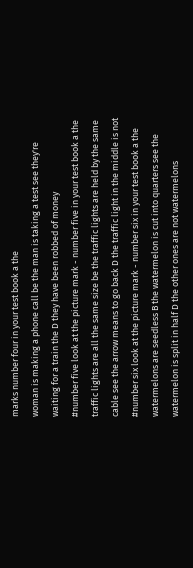marks number four in your test book a the
woman is making a phone call be the man is taking a test see they're
waiting for a train the D they have been robbed of money
#number five look at the picture mark - number five in your test book a the
traffic lights are all the same size be the traffic lights are held by the same
cable see the arrow means to go back D the traffic light in the middle is not
#number six look at the picture mark - number six in your test book a the
watermelons are seedless B the watermelon is cut into quarters see the
watermelon is split in half D the other ones are not watermelons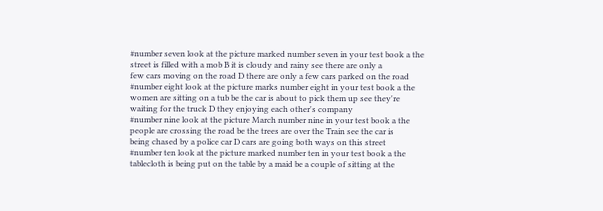#number seven look at the picture marked number seven in your test book a the
street is filled with a mob B it is cloudy and rainy see there are only a
few cars moving on the road D there are only a few cars parked on the road
#number eight look at the picture marks number eight in your test book a the
women are sitting on a tub be the car is about to pick them up see they're
waiting for the truck D they enjoying each other's company
#number nine look at the picture March number nine in your test book a the
people are crossing the road be the trees are over the Train see the car is
being chased by a police car D cars are going both ways on this street
#number ten look at the picture marked number ten in your test book a the
tablecloth is being put on the table by a maid be a couple of sitting at the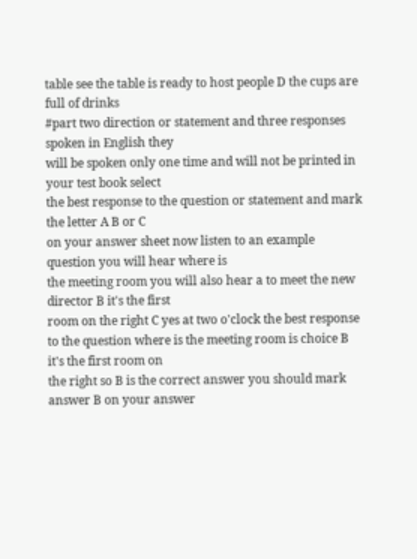table see the table is ready to host people D the cups are full of drinks
#part two direction or statement and three responses spoken in English they
will be spoken only one time and will not be printed in your test book select
the best response to the question or statement and mark the letter A B or C
on your answer sheet now listen to an example question you will hear where is
the meeting room you will also hear a to meet the new director B it's the first
room on the right C yes at two o'clock the best response
to the question where is the meeting room is choice B it's the first room on
the right so B is the correct answer you should mark answer B on your answer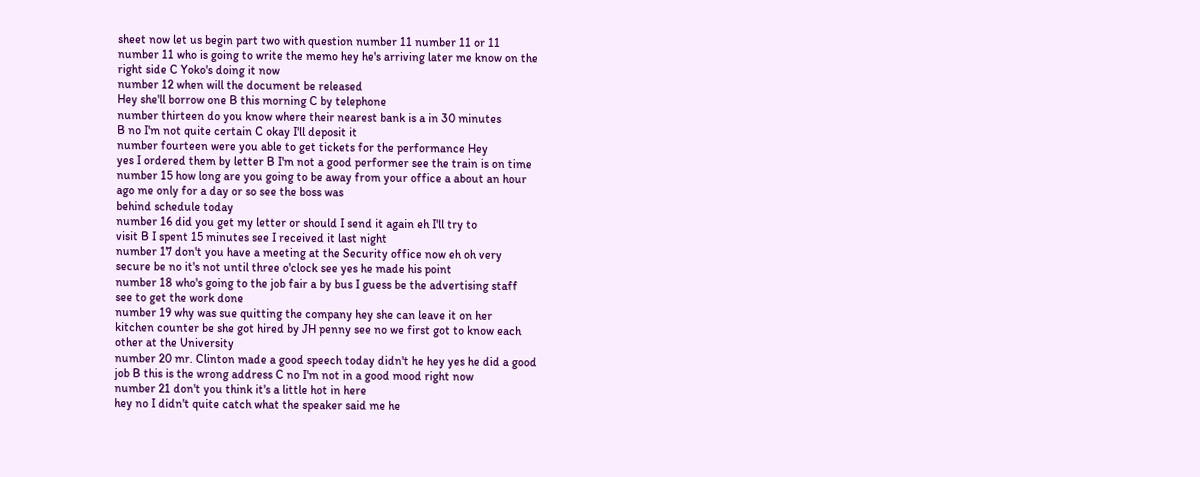sheet now let us begin part two with question number 11 number 11 or 11
number 11 who is going to write the memo hey he's arriving later me know on the
right side C Yoko's doing it now
number 12 when will the document be released
Hey she'll borrow one B this morning C by telephone
number thirteen do you know where their nearest bank is a in 30 minutes
B no I'm not quite certain C okay I'll deposit it
number fourteen were you able to get tickets for the performance Hey
yes I ordered them by letter B I'm not a good performer see the train is on time
number 15 how long are you going to be away from your office a about an hour
ago me only for a day or so see the boss was
behind schedule today
number 16 did you get my letter or should I send it again eh I'll try to
visit B I spent 15 minutes see I received it last night
number 17 don't you have a meeting at the Security office now eh oh very
secure be no it's not until three o'clock see yes he made his point
number 18 who's going to the job fair a by bus I guess be the advertising staff
see to get the work done
number 19 why was sue quitting the company hey she can leave it on her
kitchen counter be she got hired by JH penny see no we first got to know each
other at the University
number 20 mr. Clinton made a good speech today didn't he hey yes he did a good
job B this is the wrong address C no I'm not in a good mood right now
number 21 don't you think it's a little hot in here
hey no I didn't quite catch what the speaker said me he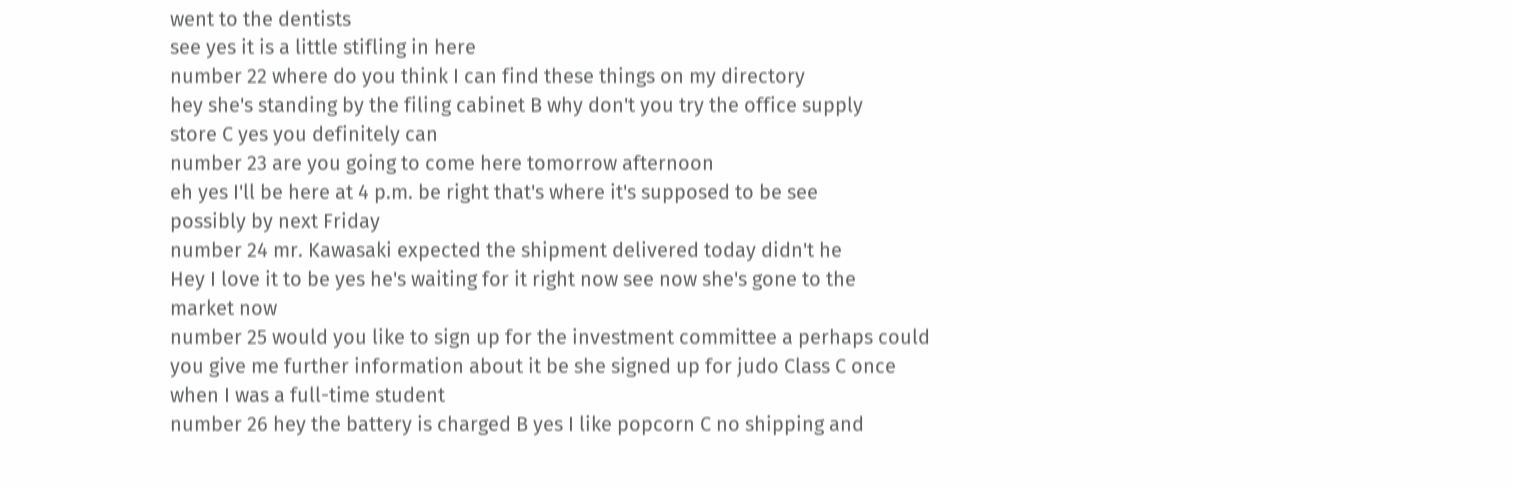went to the dentists
see yes it is a little stifling in here
number 22 where do you think I can find these things on my directory
hey she's standing by the filing cabinet B why don't you try the office supply
store C yes you definitely can
number 23 are you going to come here tomorrow afternoon
eh yes I'll be here at 4 p.m. be right that's where it's supposed to be see
possibly by next Friday
number 24 mr. Kawasaki expected the shipment delivered today didn't he
Hey I love it to be yes he's waiting for it right now see now she's gone to the
market now
number 25 would you like to sign up for the investment committee a perhaps could
you give me further information about it be she signed up for judo Class C once
when I was a full-time student
number 26 hey the battery is charged B yes I like popcorn C no shipping and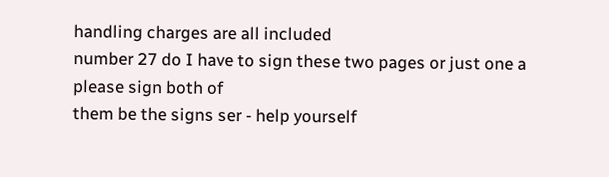handling charges are all included
number 27 do I have to sign these two pages or just one a please sign both of
them be the signs ser - help yourself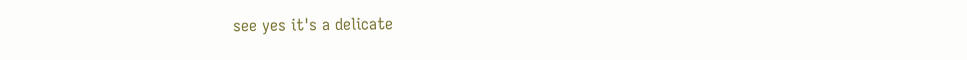see yes it's a delicate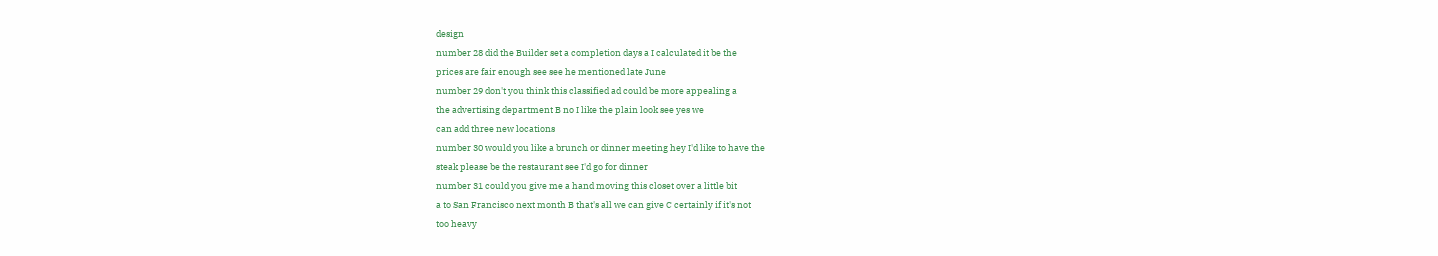design
number 28 did the Builder set a completion days a I calculated it be the
prices are fair enough see see he mentioned late June
number 29 don't you think this classified ad could be more appealing a
the advertising department B no I like the plain look see yes we
can add three new locations
number 30 would you like a brunch or dinner meeting hey I'd like to have the
steak please be the restaurant see I'd go for dinner
number 31 could you give me a hand moving this closet over a little bit
a to San Francisco next month B that's all we can give C certainly if it's not
too heavy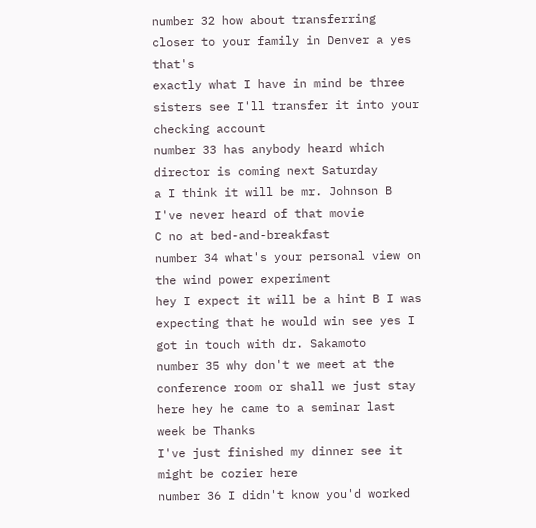number 32 how about transferring closer to your family in Denver a yes that's
exactly what I have in mind be three sisters see I'll transfer it into your
checking account
number 33 has anybody heard which director is coming next Saturday
a I think it will be mr. Johnson B I've never heard of that movie
C no at bed-and-breakfast
number 34 what's your personal view on the wind power experiment
hey I expect it will be a hint B I was expecting that he would win see yes I
got in touch with dr. Sakamoto
number 35 why don't we meet at the conference room or shall we just stay
here hey he came to a seminar last week be Thanks
I've just finished my dinner see it might be cozier here
number 36 I didn't know you'd worked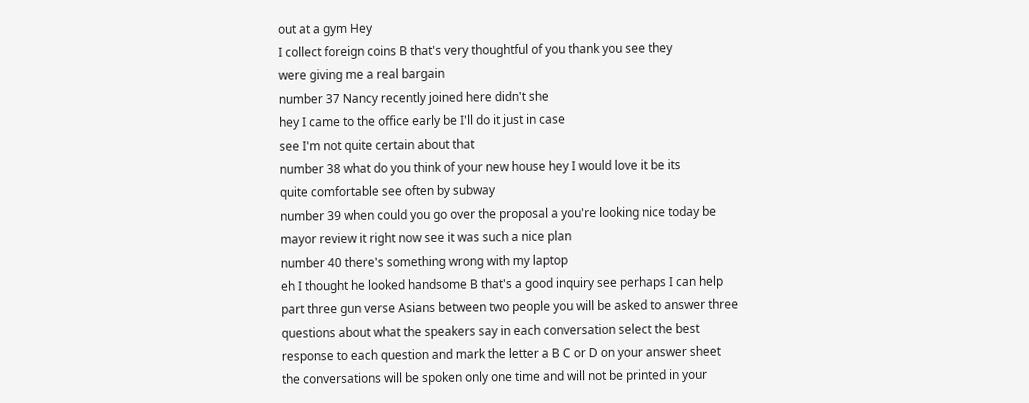out at a gym Hey
I collect foreign coins B that's very thoughtful of you thank you see they
were giving me a real bargain
number 37 Nancy recently joined here didn't she
hey I came to the office early be I'll do it just in case
see I'm not quite certain about that
number 38 what do you think of your new house hey I would love it be its
quite comfortable see often by subway
number 39 when could you go over the proposal a you're looking nice today be
mayor review it right now see it was such a nice plan
number 40 there's something wrong with my laptop
eh I thought he looked handsome B that's a good inquiry see perhaps I can help
part three gun verse Asians between two people you will be asked to answer three
questions about what the speakers say in each conversation select the best
response to each question and mark the letter a B C or D on your answer sheet
the conversations will be spoken only one time and will not be printed in your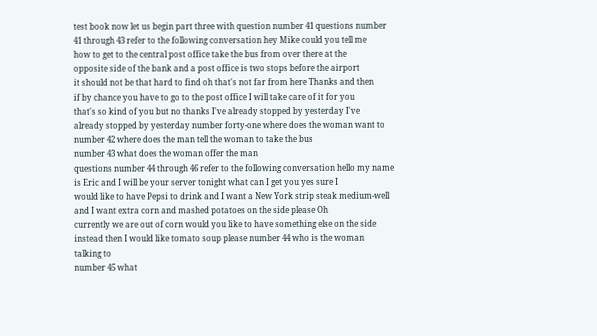test book now let us begin part three with question number 41 questions number
41 through 43 refer to the following conversation hey Mike could you tell me
how to get to the central post office take the bus from over there at the
opposite side of the bank and a post office is two stops before the airport
it should not be that hard to find oh that's not far from here Thanks and then
if by chance you have to go to the post office I will take care of it for you
that's so kind of you but no thanks I've already stopped by yesterday I've
already stopped by yesterday number forty-one where does the woman want to
number 42 where does the man tell the woman to take the bus
number 43 what does the woman offer the man
questions number 44 through 46 refer to the following conversation hello my name
is Eric and I will be your server tonight what can I get you yes sure I
would like to have Pepsi to drink and I want a New York strip steak medium-well
and I want extra corn and mashed potatoes on the side please Oh
currently we are out of corn would you like to have something else on the side
instead then I would like tomato soup please number 44 who is the woman
talking to
number 45 what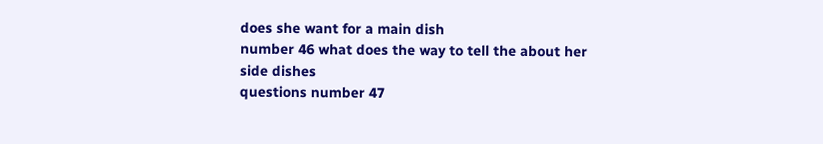does she want for a main dish
number 46 what does the way to tell the about her side dishes
questions number 47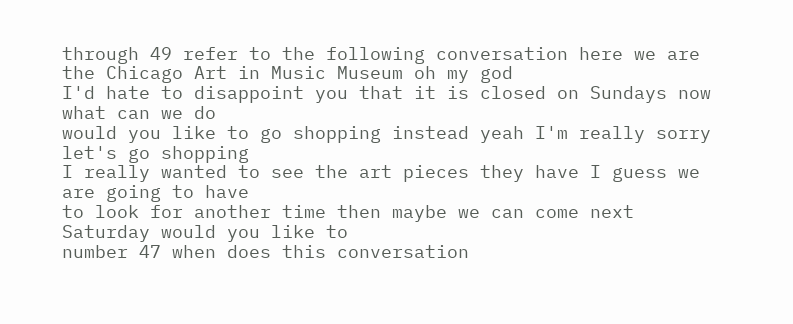through 49 refer to the following conversation here we are
the Chicago Art in Music Museum oh my god
I'd hate to disappoint you that it is closed on Sundays now what can we do
would you like to go shopping instead yeah I'm really sorry let's go shopping
I really wanted to see the art pieces they have I guess we are going to have
to look for another time then maybe we can come next Saturday would you like to
number 47 when does this conversation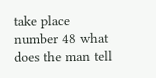take place
number 48 what does the man tell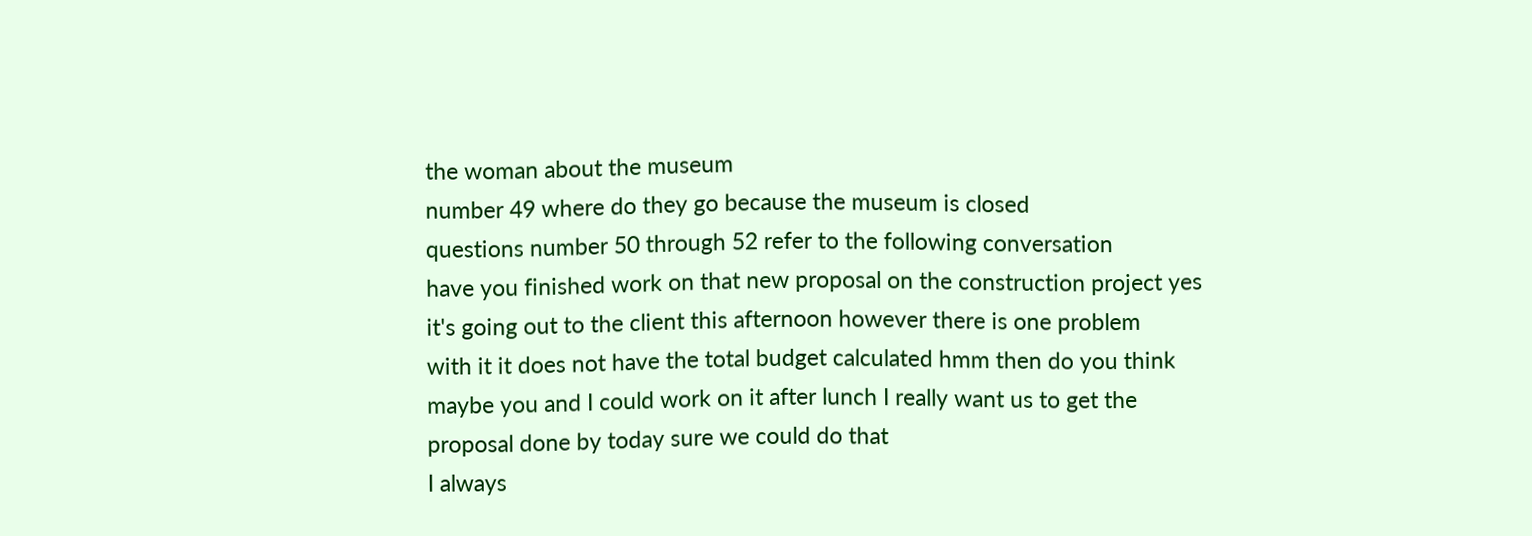the woman about the museum
number 49 where do they go because the museum is closed
questions number 50 through 52 refer to the following conversation
have you finished work on that new proposal on the construction project yes
it's going out to the client this afternoon however there is one problem
with it it does not have the total budget calculated hmm then do you think
maybe you and I could work on it after lunch I really want us to get the
proposal done by today sure we could do that
I always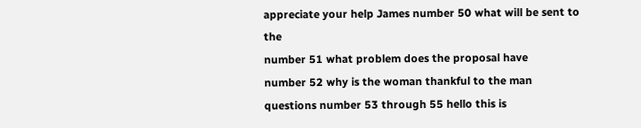appreciate your help James number 50 what will be sent to the
number 51 what problem does the proposal have
number 52 why is the woman thankful to the man
questions number 53 through 55 hello this is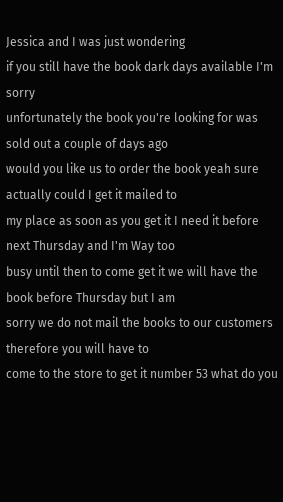Jessica and I was just wondering
if you still have the book dark days available I'm sorry
unfortunately the book you're looking for was sold out a couple of days ago
would you like us to order the book yeah sure actually could I get it mailed to
my place as soon as you get it I need it before next Thursday and I'm Way too
busy until then to come get it we will have the book before Thursday but I am
sorry we do not mail the books to our customers therefore you will have to
come to the store to get it number 53 what do you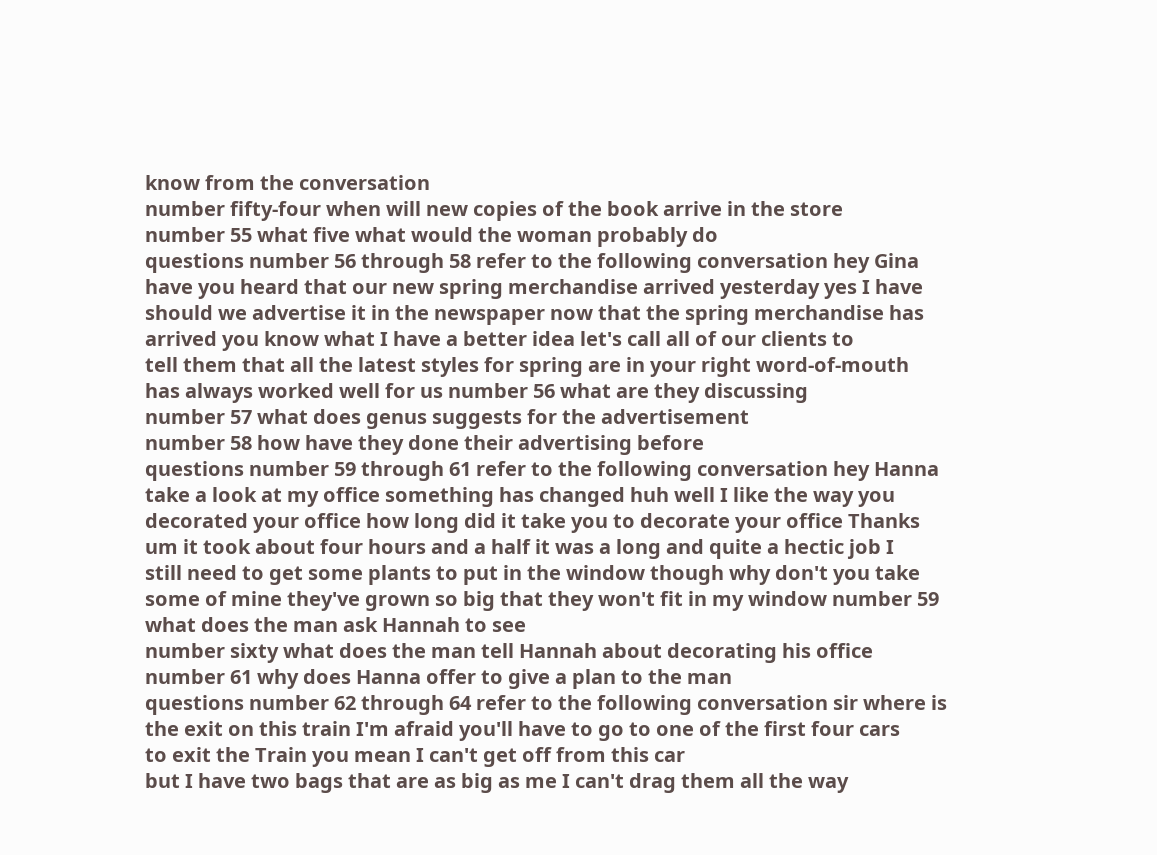know from the conversation
number fifty-four when will new copies of the book arrive in the store
number 55 what five what would the woman probably do
questions number 56 through 58 refer to the following conversation hey Gina
have you heard that our new spring merchandise arrived yesterday yes I have
should we advertise it in the newspaper now that the spring merchandise has
arrived you know what I have a better idea let's call all of our clients to
tell them that all the latest styles for spring are in your right word-of-mouth
has always worked well for us number 56 what are they discussing
number 57 what does genus suggests for the advertisement
number 58 how have they done their advertising before
questions number 59 through 61 refer to the following conversation hey Hanna
take a look at my office something has changed huh well I like the way you
decorated your office how long did it take you to decorate your office Thanks
um it took about four hours and a half it was a long and quite a hectic job I
still need to get some plants to put in the window though why don't you take
some of mine they've grown so big that they won't fit in my window number 59
what does the man ask Hannah to see
number sixty what does the man tell Hannah about decorating his office
number 61 why does Hanna offer to give a plan to the man
questions number 62 through 64 refer to the following conversation sir where is
the exit on this train I'm afraid you'll have to go to one of the first four cars
to exit the Train you mean I can't get off from this car
but I have two bags that are as big as me I can't drag them all the way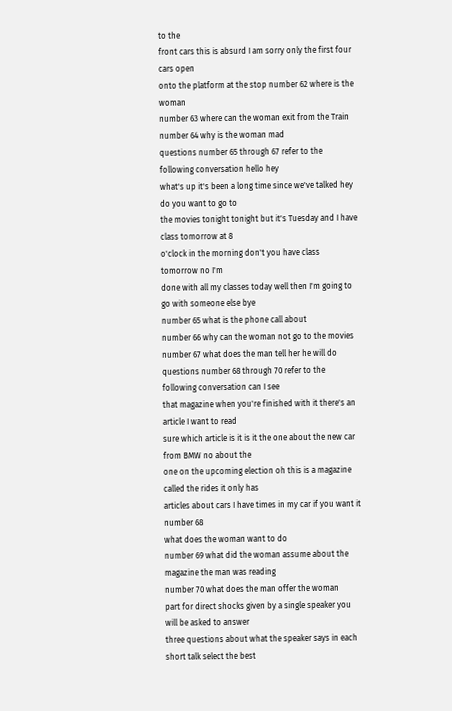to the
front cars this is absurd I am sorry only the first four cars open
onto the platform at the stop number 62 where is the woman
number 63 where can the woman exit from the Train
number 64 why is the woman mad
questions number 65 through 67 refer to the following conversation hello hey
what's up it's been a long time since we've talked hey do you want to go to
the movies tonight tonight but it's Tuesday and I have class tomorrow at 8
o'clock in the morning don't you have class tomorrow no I'm
done with all my classes today well then I'm going to go with someone else bye
number 65 what is the phone call about
number 66 why can the woman not go to the movies
number 67 what does the man tell her he will do
questions number 68 through 70 refer to the following conversation can I see
that magazine when you're finished with it there's an article I want to read
sure which article is it is it the one about the new car from BMW no about the
one on the upcoming election oh this is a magazine called the rides it only has
articles about cars I have times in my car if you want it number 68
what does the woman want to do
number 69 what did the woman assume about the magazine the man was reading
number 70 what does the man offer the woman
part for direct shocks given by a single speaker you will be asked to answer
three questions about what the speaker says in each short talk select the best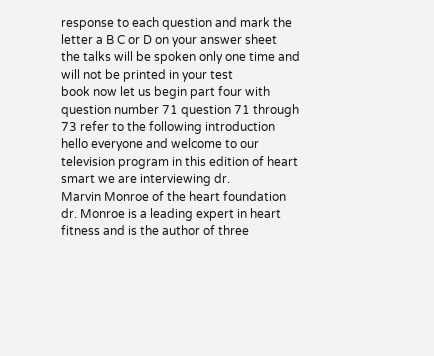response to each question and mark the letter a B C or D on your answer sheet
the talks will be spoken only one time and will not be printed in your test
book now let us begin part four with question number 71 question 71 through
73 refer to the following introduction hello everyone and welcome to our
television program in this edition of heart smart we are interviewing dr.
Marvin Monroe of the heart foundation dr. Monroe is a leading expert in heart
fitness and is the author of three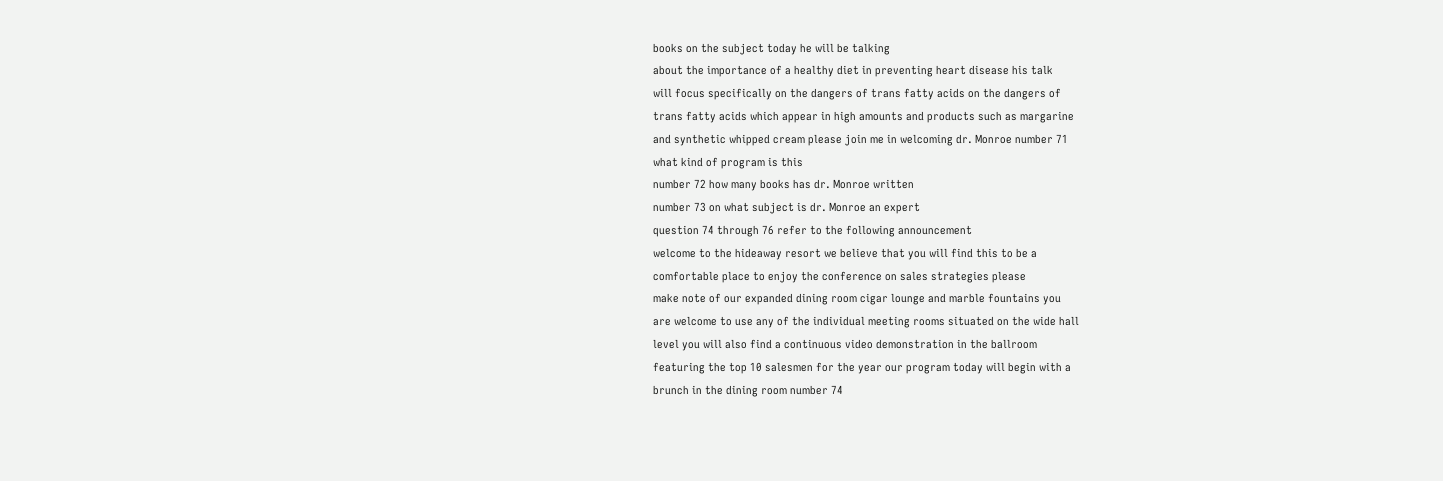books on the subject today he will be talking
about the importance of a healthy diet in preventing heart disease his talk
will focus specifically on the dangers of trans fatty acids on the dangers of
trans fatty acids which appear in high amounts and products such as margarine
and synthetic whipped cream please join me in welcoming dr. Monroe number 71
what kind of program is this
number 72 how many books has dr. Monroe written
number 73 on what subject is dr. Monroe an expert
question 74 through 76 refer to the following announcement
welcome to the hideaway resort we believe that you will find this to be a
comfortable place to enjoy the conference on sales strategies please
make note of our expanded dining room cigar lounge and marble fountains you
are welcome to use any of the individual meeting rooms situated on the wide hall
level you will also find a continuous video demonstration in the ballroom
featuring the top 10 salesmen for the year our program today will begin with a
brunch in the dining room number 74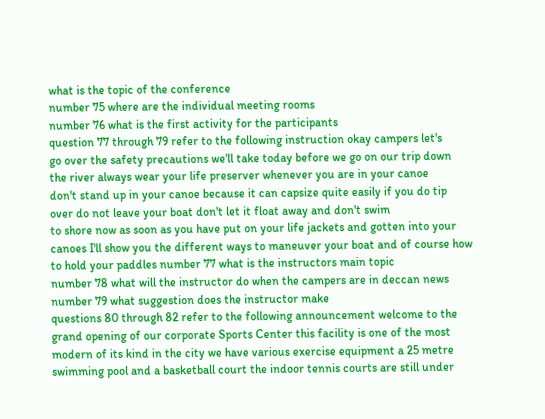what is the topic of the conference
number 75 where are the individual meeting rooms
number 76 what is the first activity for the participants
question 77 through 79 refer to the following instruction okay campers let's
go over the safety precautions we'll take today before we go on our trip down
the river always wear your life preserver whenever you are in your canoe
don't stand up in your canoe because it can capsize quite easily if you do tip
over do not leave your boat don't let it float away and don't swim
to shore now as soon as you have put on your life jackets and gotten into your
canoes I'll show you the different ways to maneuver your boat and of course how
to hold your paddles number 77 what is the instructors main topic
number 78 what will the instructor do when the campers are in deccan news
number 79 what suggestion does the instructor make
questions 80 through 82 refer to the following announcement welcome to the
grand opening of our corporate Sports Center this facility is one of the most
modern of its kind in the city we have various exercise equipment a 25 metre
swimming pool and a basketball court the indoor tennis courts are still under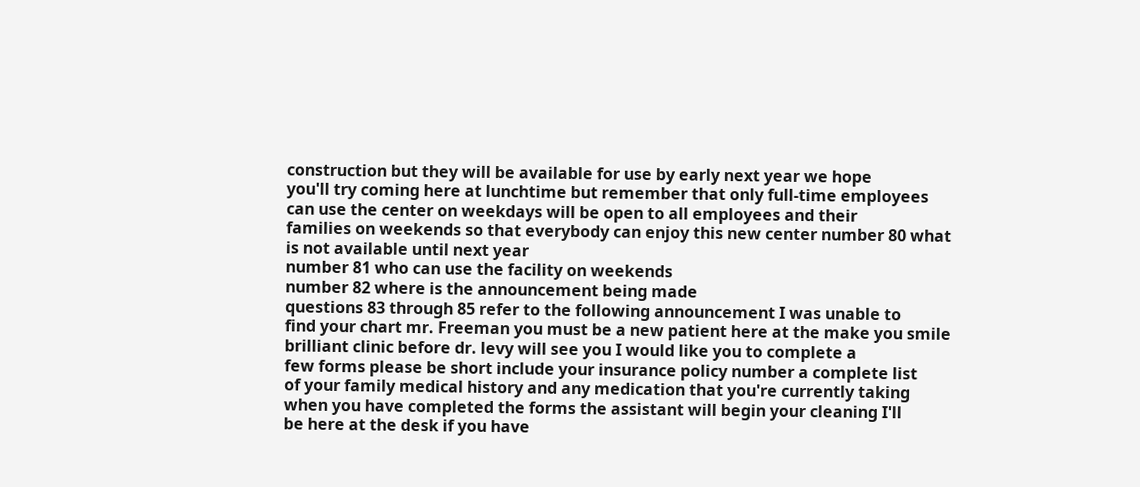construction but they will be available for use by early next year we hope
you'll try coming here at lunchtime but remember that only full-time employees
can use the center on weekdays will be open to all employees and their
families on weekends so that everybody can enjoy this new center number 80 what
is not available until next year
number 81 who can use the facility on weekends
number 82 where is the announcement being made
questions 83 through 85 refer to the following announcement I was unable to
find your chart mr. Freeman you must be a new patient here at the make you smile
brilliant clinic before dr. levy will see you I would like you to complete a
few forms please be short include your insurance policy number a complete list
of your family medical history and any medication that you're currently taking
when you have completed the forms the assistant will begin your cleaning I'll
be here at the desk if you have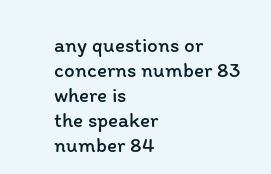any questions or concerns number 83 where is
the speaker
number 84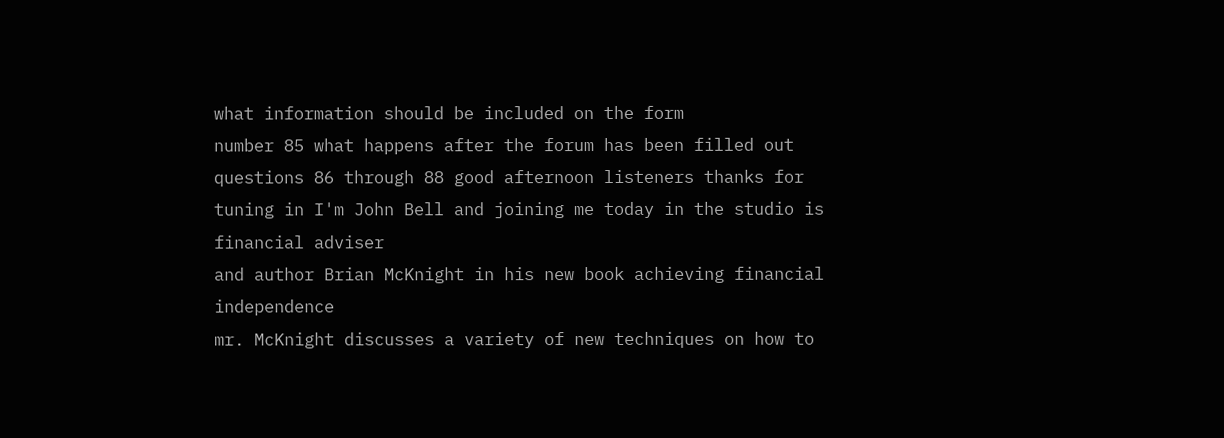what information should be included on the form
number 85 what happens after the forum has been filled out
questions 86 through 88 good afternoon listeners thanks for
tuning in I'm John Bell and joining me today in the studio is financial adviser
and author Brian McKnight in his new book achieving financial independence
mr. McKnight discusses a variety of new techniques on how to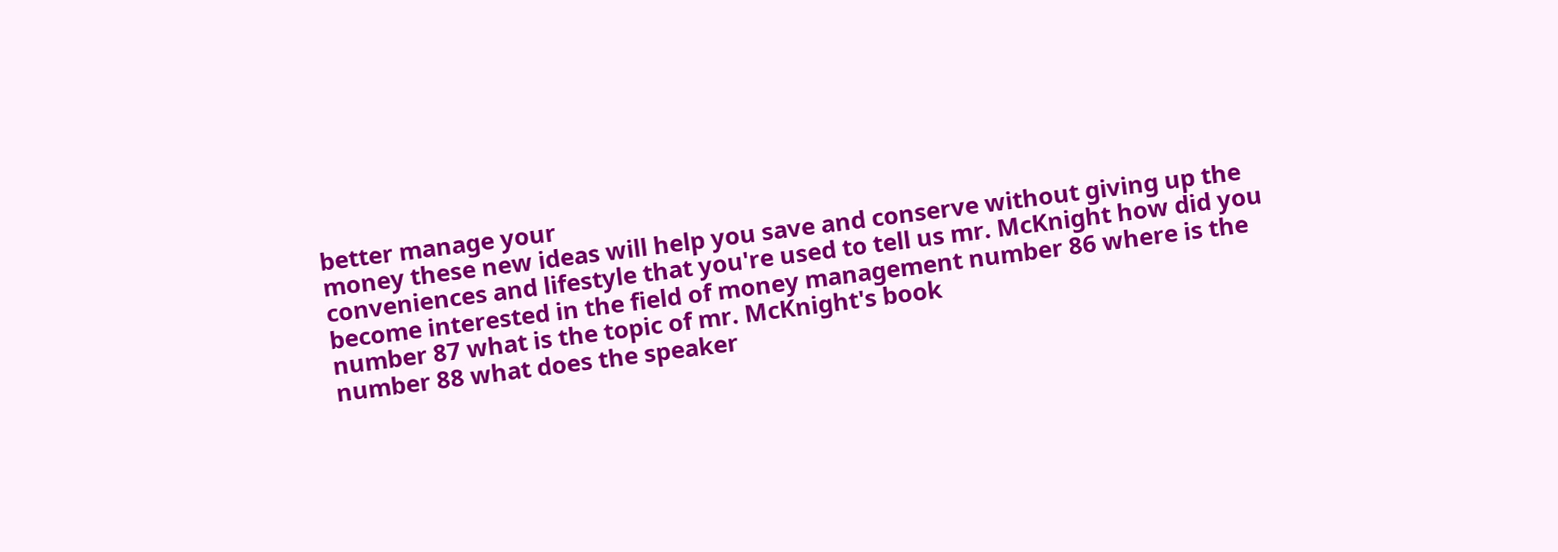better manage your
money these new ideas will help you save and conserve without giving up the
conveniences and lifestyle that you're used to tell us mr. McKnight how did you
become interested in the field of money management number 86 where is the
number 87 what is the topic of mr. McKnight's book
number 88 what does the speaker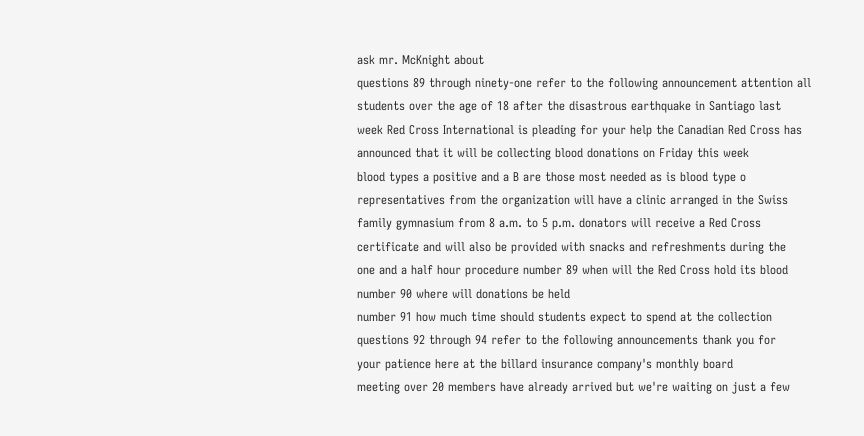ask mr. McKnight about
questions 89 through ninety-one refer to the following announcement attention all
students over the age of 18 after the disastrous earthquake in Santiago last
week Red Cross International is pleading for your help the Canadian Red Cross has
announced that it will be collecting blood donations on Friday this week
blood types a positive and a B are those most needed as is blood type o
representatives from the organization will have a clinic arranged in the Swiss
family gymnasium from 8 a.m. to 5 p.m. donators will receive a Red Cross
certificate and will also be provided with snacks and refreshments during the
one and a half hour procedure number 89 when will the Red Cross hold its blood
number 90 where will donations be held
number 91 how much time should students expect to spend at the collection
questions 92 through 94 refer to the following announcements thank you for
your patience here at the billard insurance company's monthly board
meeting over 20 members have already arrived but we're waiting on just a few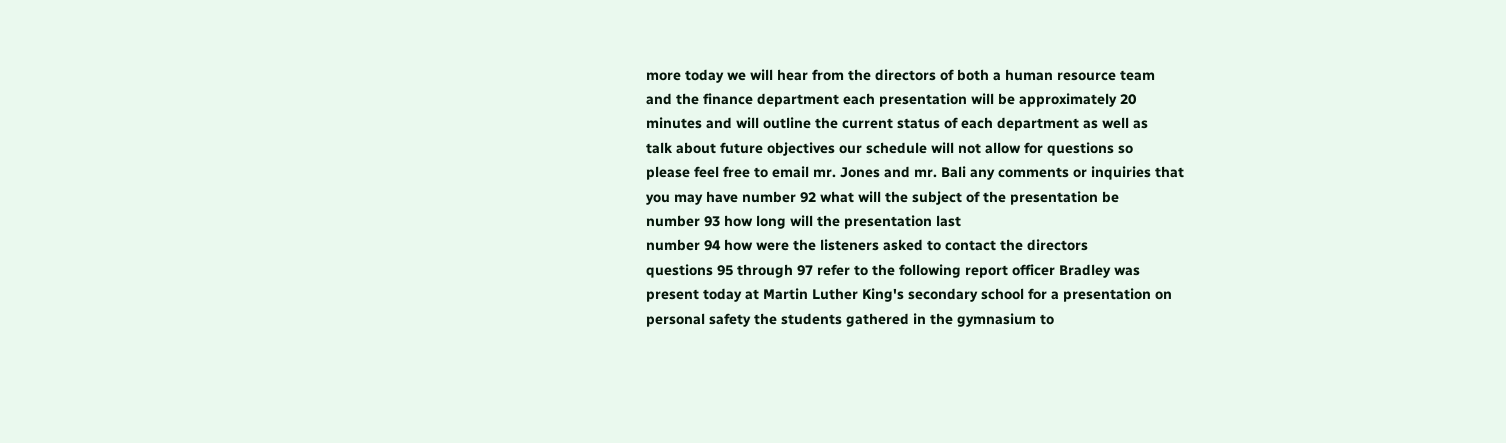more today we will hear from the directors of both a human resource team
and the finance department each presentation will be approximately 20
minutes and will outline the current status of each department as well as
talk about future objectives our schedule will not allow for questions so
please feel free to email mr. Jones and mr. Bali any comments or inquiries that
you may have number 92 what will the subject of the presentation be
number 93 how long will the presentation last
number 94 how were the listeners asked to contact the directors
questions 95 through 97 refer to the following report officer Bradley was
present today at Martin Luther King's secondary school for a presentation on
personal safety the students gathered in the gymnasium to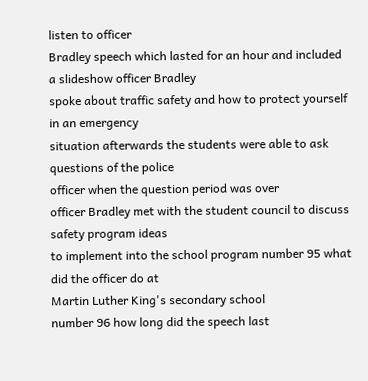listen to officer
Bradley speech which lasted for an hour and included a slideshow officer Bradley
spoke about traffic safety and how to protect yourself in an emergency
situation afterwards the students were able to ask questions of the police
officer when the question period was over
officer Bradley met with the student council to discuss safety program ideas
to implement into the school program number 95 what did the officer do at
Martin Luther King's secondary school
number 96 how long did the speech last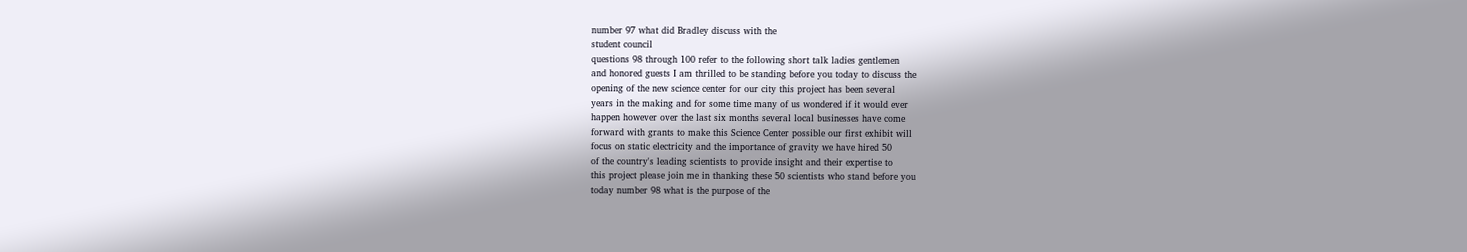number 97 what did Bradley discuss with the
student council
questions 98 through 100 refer to the following short talk ladies gentlemen
and honored guests I am thrilled to be standing before you today to discuss the
opening of the new science center for our city this project has been several
years in the making and for some time many of us wondered if it would ever
happen however over the last six months several local businesses have come
forward with grants to make this Science Center possible our first exhibit will
focus on static electricity and the importance of gravity we have hired 50
of the country's leading scientists to provide insight and their expertise to
this project please join me in thanking these 50 scientists who stand before you
today number 98 what is the purpose of the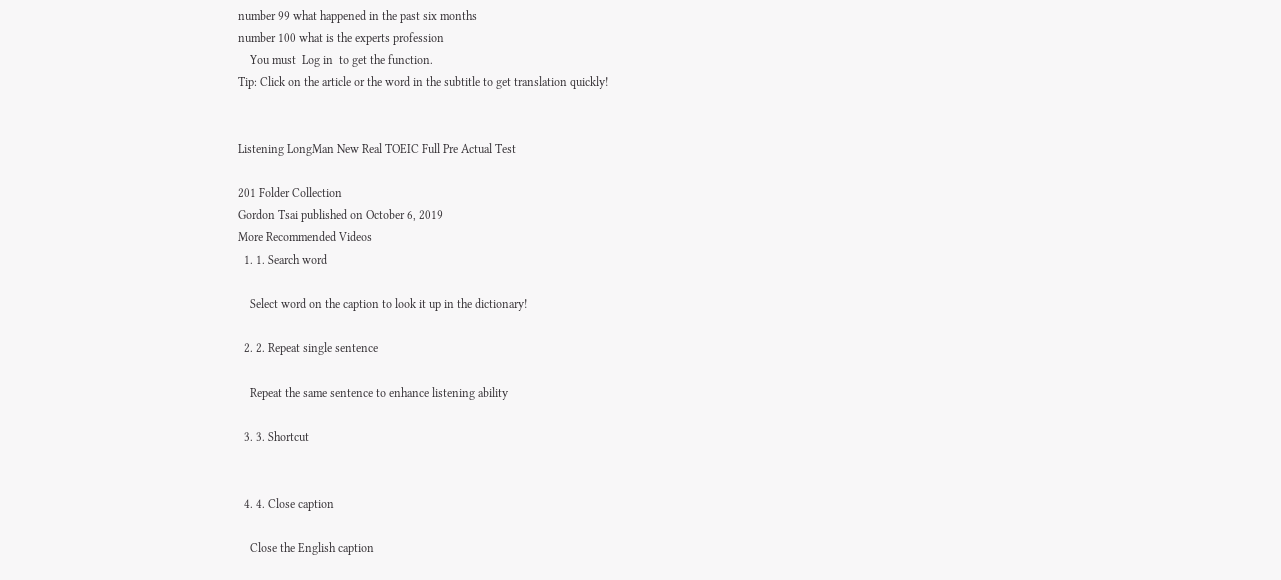number 99 what happened in the past six months
number 100 what is the experts profession
    You must  Log in  to get the function.
Tip: Click on the article or the word in the subtitle to get translation quickly!


Listening LongMan New Real TOEIC Full Pre Actual Test

201 Folder Collection
Gordon Tsai published on October 6, 2019
More Recommended Videos
  1. 1. Search word

    Select word on the caption to look it up in the dictionary!

  2. 2. Repeat single sentence

    Repeat the same sentence to enhance listening ability

  3. 3. Shortcut


  4. 4. Close caption

    Close the English caption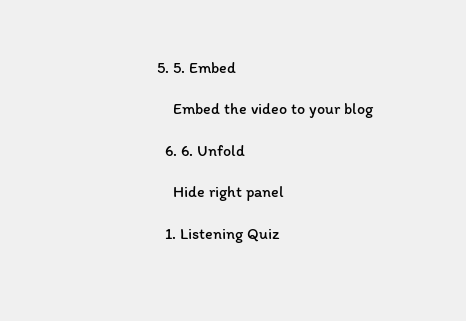5. 5. Embed

    Embed the video to your blog

  6. 6. Unfold

    Hide right panel

  1. Listening Quiz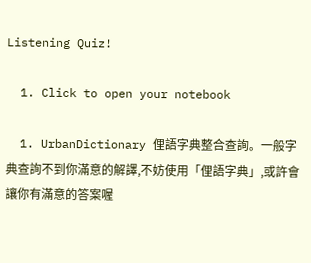Listening Quiz!

  1. Click to open your notebook

  1. UrbanDictionary 俚語字典整合查詢。一般字典查詢不到你滿意的解譯,不妨使用「俚語字典」,或許會讓你有滿意的答案喔